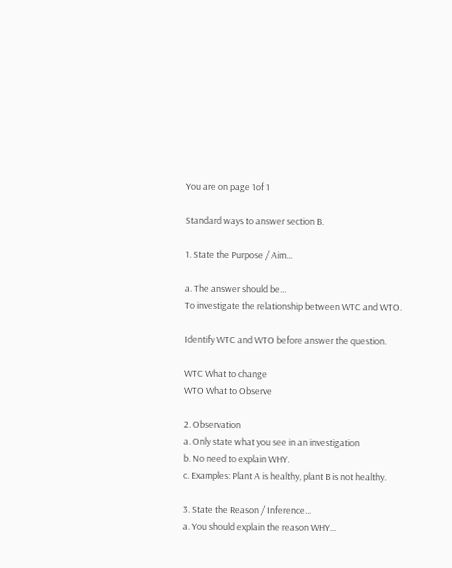You are on page 1of 1

Standard ways to answer section B.

1. State the Purpose / Aim...

a. The answer should be...
To investigate the relationship between WTC and WTO.

Identify WTC and WTO before answer the question.

WTC What to change
WTO What to Observe

2. Observation
a. Only state what you see in an investigation
b. No need to explain WHY.
c. Examples: Plant A is healthy, plant B is not healthy.

3. State the Reason / Inference...
a. You should explain the reason WHY...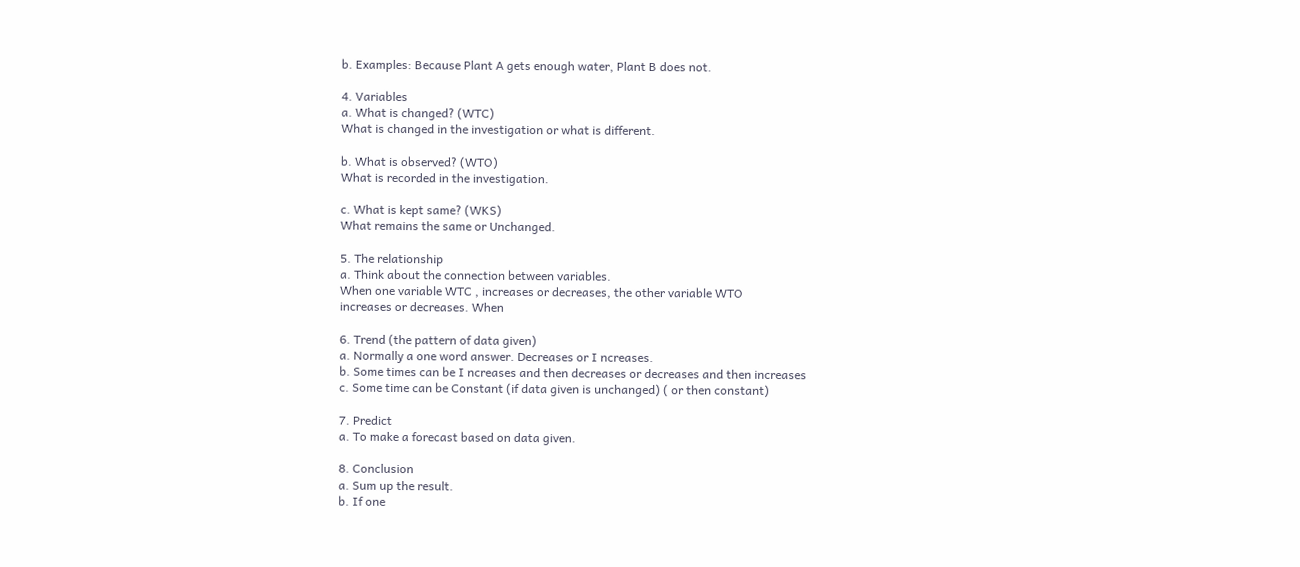b. Examples: Because Plant A gets enough water, Plant B does not.

4. Variables
a. What is changed? (WTC)
What is changed in the investigation or what is different.

b. What is observed? (WTO)
What is recorded in the investigation.

c. What is kept same? (WKS)
What remains the same or Unchanged.

5. The relationship
a. Think about the connection between variables.
When one variable WTC , increases or decreases, the other variable WTO
increases or decreases. When

6. Trend (the pattern of data given)
a. Normally a one word answer. Decreases or I ncreases.
b. Some times can be I ncreases and then decreases or decreases and then increases
c. Some time can be Constant (if data given is unchanged) ( or then constant)

7. Predict
a. To make a forecast based on data given.

8. Conclusion
a. Sum up the result.
b. If one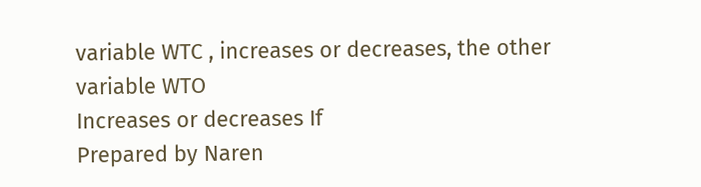variable WTC , increases or decreases, the other variable WTO
Increases or decreases If
Prepared by Naren